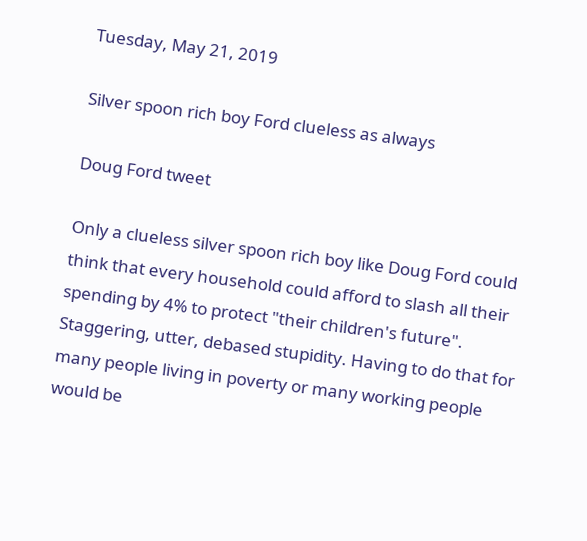Tuesday, May 21, 2019

Silver spoon rich boy Ford clueless as always

Doug Ford tweet

Only a clueless silver spoon rich boy like Doug Ford could think that every household could afford to slash all their spending by 4% to protect "their children's future". Staggering, utter, debased stupidity. Having to do that for many people living in poverty or many working people would be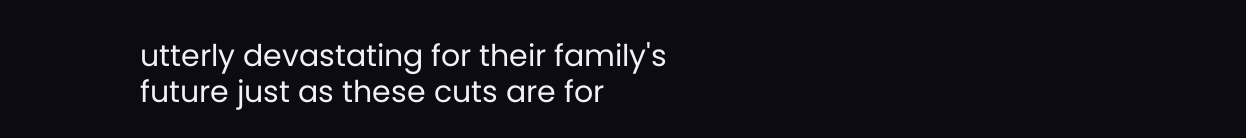utterly devastating for their family's future just as these cuts are for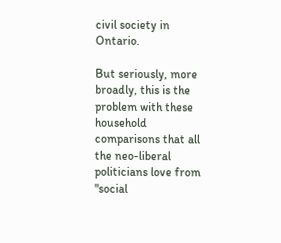civil society in Ontario.

But seriously, more broadly, this is the problem with these household comparisons that all the neo-liberal politicians love from "social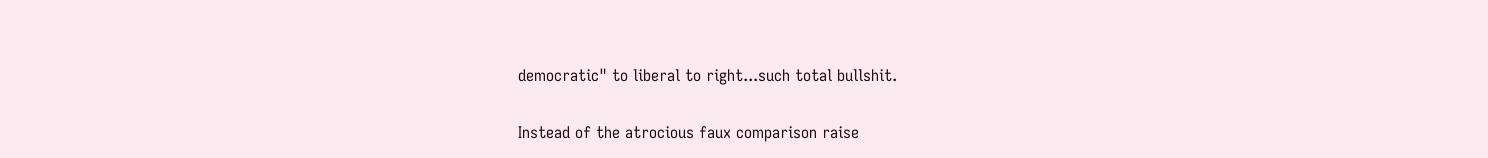democratic" to liberal to right...such total bullshit.

Instead of the atrocious faux comparison raise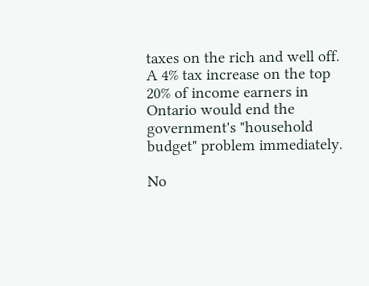taxes on the rich and well off. A 4% tax increase on the top 20% of income earners in Ontario would end the government's "household budget" problem immediately.

No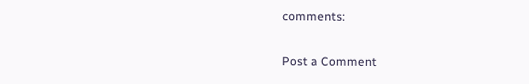comments:

Post a Comment